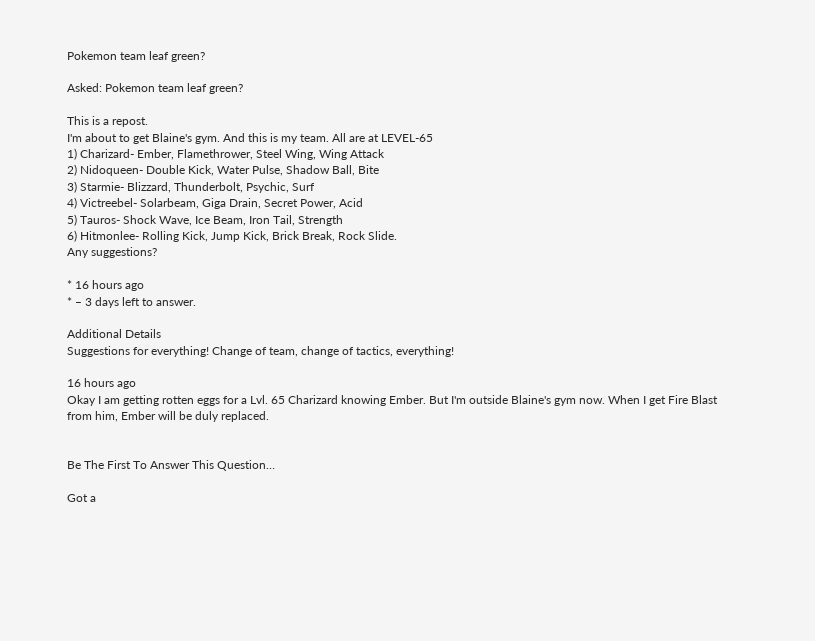Pokemon team leaf green?

Asked: Pokemon team leaf green?

This is a repost.
I'm about to get Blaine's gym. And this is my team. All are at LEVEL-65
1) Charizard- Ember, Flamethrower, Steel Wing, Wing Attack
2) Nidoqueen- Double Kick, Water Pulse, Shadow Ball, Bite
3) Starmie- Blizzard, Thunderbolt, Psychic, Surf
4) Victreebel- Solarbeam, Giga Drain, Secret Power, Acid
5) Tauros- Shock Wave, Ice Beam, Iron Tail, Strength
6) Hitmonlee- Rolling Kick, Jump Kick, Brick Break, Rock Slide.
Any suggestions?

* 16 hours ago
* – 3 days left to answer.

Additional Details
Suggestions for everything! Change of team, change of tactics, everything!

16 hours ago
Okay I am getting rotten eggs for a Lvl. 65 Charizard knowing Ember. But I'm outside Blaine's gym now. When I get Fire Blast from him, Ember will be duly replaced.


Be The First To Answer This Question…

Got a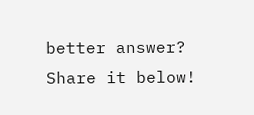better answer? Share it below!